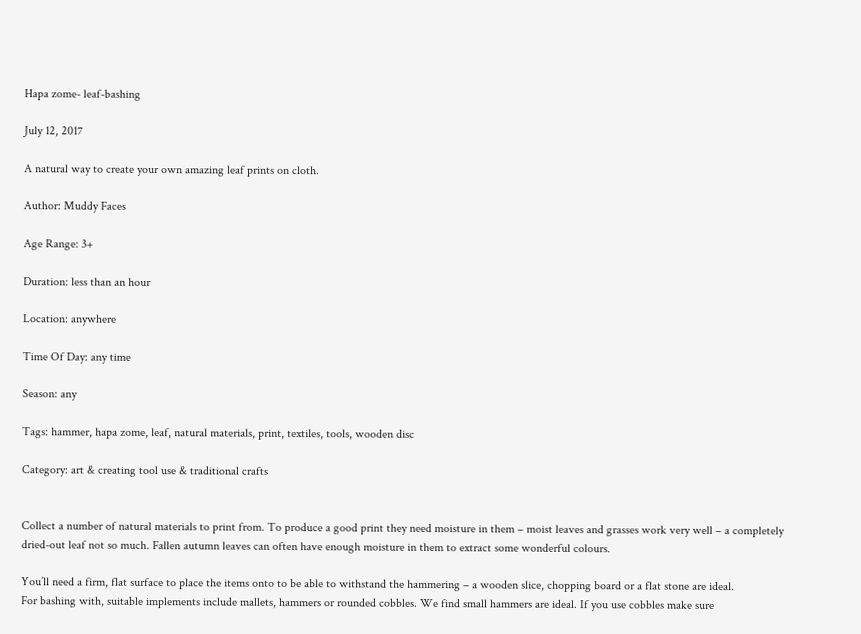Hapa zome- leaf-bashing

July 12, 2017

A natural way to create your own amazing leaf prints on cloth.

Author: Muddy Faces

Age Range: 3+

Duration: less than an hour

Location: anywhere

Time Of Day: any time

Season: any

Tags: hammer, hapa zome, leaf, natural materials, print, textiles, tools, wooden disc

Category: art & creating tool use & traditional crafts


Collect a number of natural materials to print from. To produce a good print they need moisture in them – moist leaves and grasses work very well – a completely dried-out leaf not so much. Fallen autumn leaves can often have enough moisture in them to extract some wonderful colours.

You’ll need a firm, flat surface to place the items onto to be able to withstand the hammering – a wooden slice, chopping board or a flat stone are ideal.
For bashing with, suitable implements include mallets, hammers or rounded cobbles. We find small hammers are ideal. If you use cobbles make sure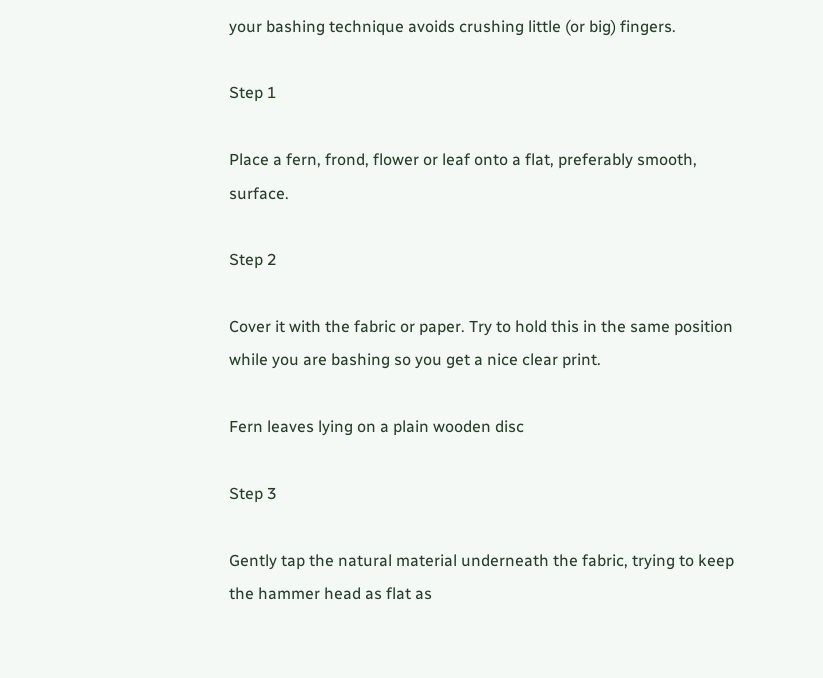your bashing technique avoids crushing little (or big) fingers.

Step 1

Place a fern, frond, flower or leaf onto a flat, preferably smooth, surface.

Step 2

Cover it with the fabric or paper. Try to hold this in the same position while you are bashing so you get a nice clear print.

Fern leaves lying on a plain wooden disc

Step 3

Gently tap the natural material underneath the fabric, trying to keep the hammer head as flat as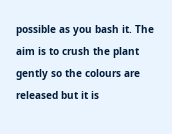possible as you bash it. The aim is to crush the plant gently so the colours are released but it is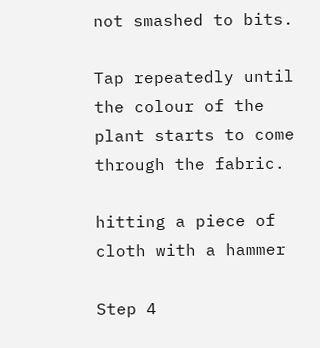not smashed to bits.

Tap repeatedly until the colour of the plant starts to come through the fabric.

hitting a piece of cloth with a hammer

Step 4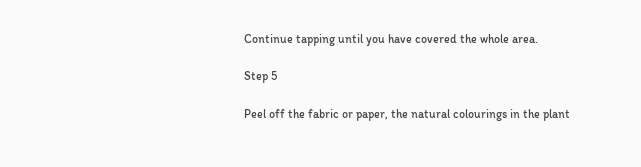Continue tapping until you have covered the whole area.

Step 5

Peel off the fabric or paper, the natural colourings in the plant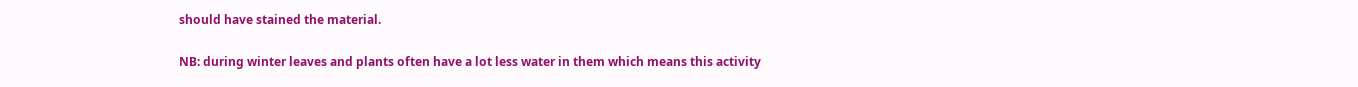should have stained the material.

NB: during winter leaves and plants often have a lot less water in them which means this activity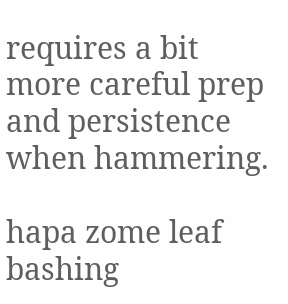requires a bit more careful prep and persistence when hammering.

hapa zome leaf bashing